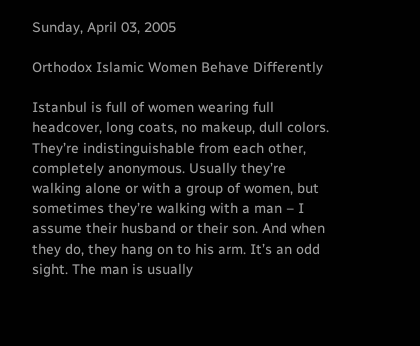Sunday, April 03, 2005

Orthodox Islamic Women Behave Differently

Istanbul is full of women wearing full headcover, long coats, no makeup, dull colors. They’re indistinguishable from each other, completely anonymous. Usually they’re walking alone or with a group of women, but sometimes they’re walking with a man – I assume their husband or their son. And when they do, they hang on to his arm. It’s an odd sight. The man is usually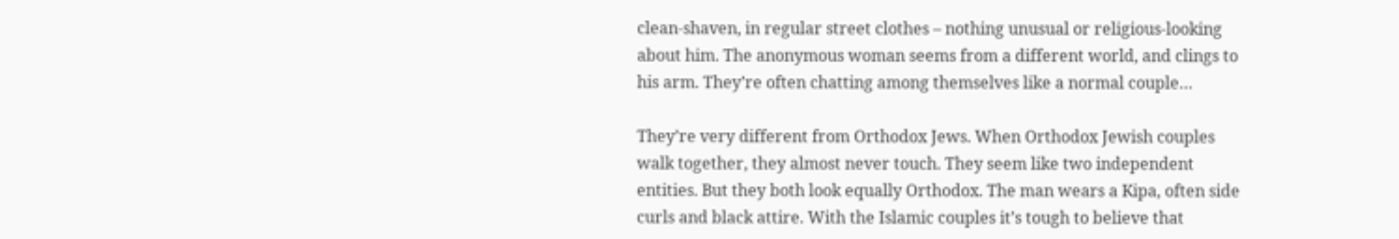clean-shaven, in regular street clothes – nothing unusual or religious-looking about him. The anonymous woman seems from a different world, and clings to his arm. They’re often chatting among themselves like a normal couple…

They’re very different from Orthodox Jews. When Orthodox Jewish couples walk together, they almost never touch. They seem like two independent entities. But they both look equally Orthodox. The man wears a Kipa, often side curls and black attire. With the Islamic couples it’s tough to believe that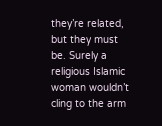they’re related, but they must be. Surely a religious Islamic woman wouldn’t cling to the arm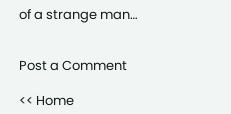of a strange man…


Post a Comment

<< Home